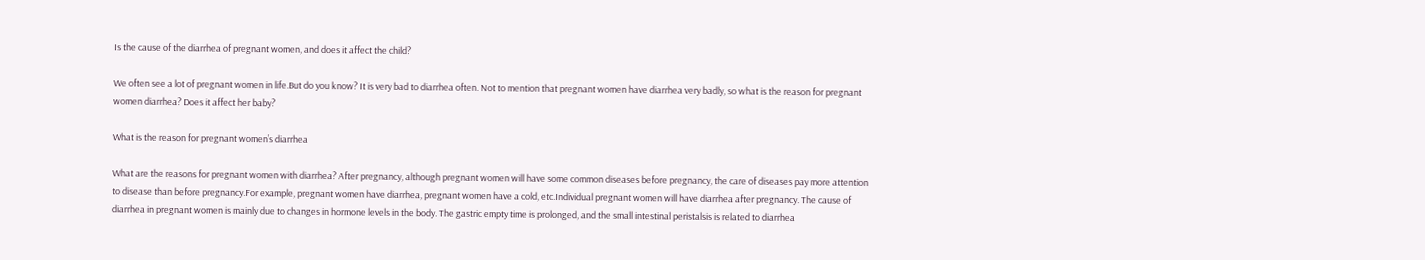Is the cause of the diarrhea of pregnant women, and does it affect the child?

We often see a lot of pregnant women in life.But do you know? It is very bad to diarrhea often. Not to mention that pregnant women have diarrhea very badly, so what is the reason for pregnant women diarrhea? Does it affect her baby?

What is the reason for pregnant women’s diarrhea

What are the reasons for pregnant women with diarrhea? After pregnancy, although pregnant women will have some common diseases before pregnancy, the care of diseases pay more attention to disease than before pregnancy.For example, pregnant women have diarrhea, pregnant women have a cold, etc.Individual pregnant women will have diarrhea after pregnancy. The cause of diarrhea in pregnant women is mainly due to changes in hormone levels in the body. The gastric empty time is prolonged, and the small intestinal peristalsis is related to diarrhea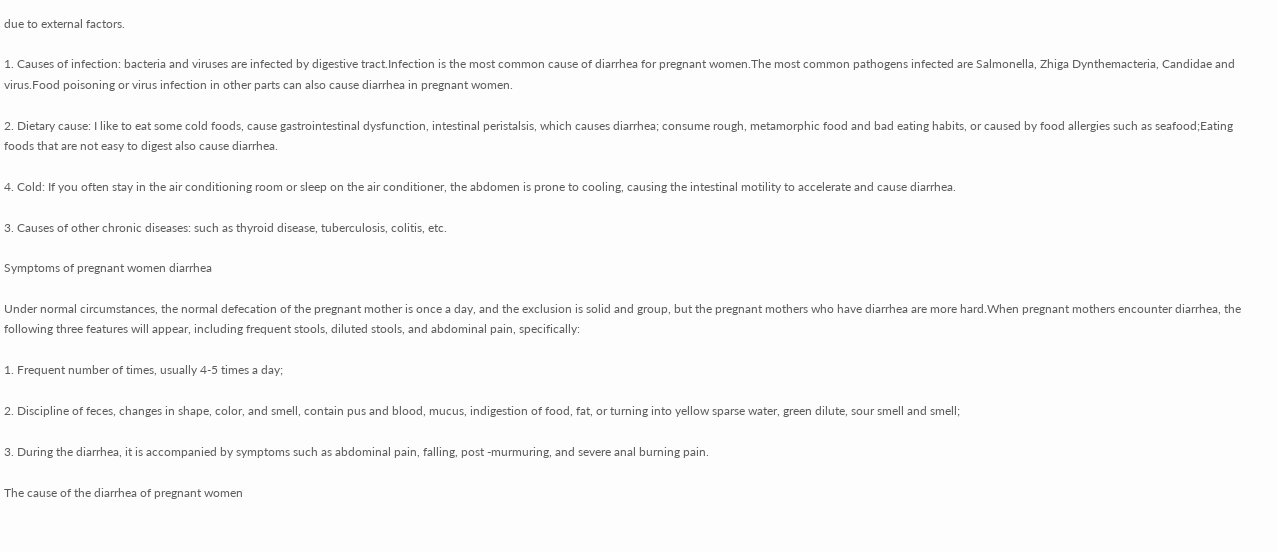due to external factors.

1. Causes of infection: bacteria and viruses are infected by digestive tract.Infection is the most common cause of diarrhea for pregnant women.The most common pathogens infected are Salmonella, Zhiga Dynthemacteria, Candidae and virus.Food poisoning or virus infection in other parts can also cause diarrhea in pregnant women.

2. Dietary cause: I like to eat some cold foods, cause gastrointestinal dysfunction, intestinal peristalsis, which causes diarrhea; consume rough, metamorphic food and bad eating habits, or caused by food allergies such as seafood;Eating foods that are not easy to digest also cause diarrhea.

4. Cold: If you often stay in the air conditioning room or sleep on the air conditioner, the abdomen is prone to cooling, causing the intestinal motility to accelerate and cause diarrhea.

3. Causes of other chronic diseases: such as thyroid disease, tuberculosis, colitis, etc.

Symptoms of pregnant women diarrhea

Under normal circumstances, the normal defecation of the pregnant mother is once a day, and the exclusion is solid and group, but the pregnant mothers who have diarrhea are more hard.When pregnant mothers encounter diarrhea, the following three features will appear, including frequent stools, diluted stools, and abdominal pain, specifically:

1. Frequent number of times, usually 4-5 times a day;

2. Discipline of feces, changes in shape, color, and smell, contain pus and blood, mucus, indigestion of food, fat, or turning into yellow sparse water, green dilute, sour smell and smell;

3. During the diarrhea, it is accompanied by symptoms such as abdominal pain, falling, post -murmuring, and severe anal burning pain.

The cause of the diarrhea of pregnant women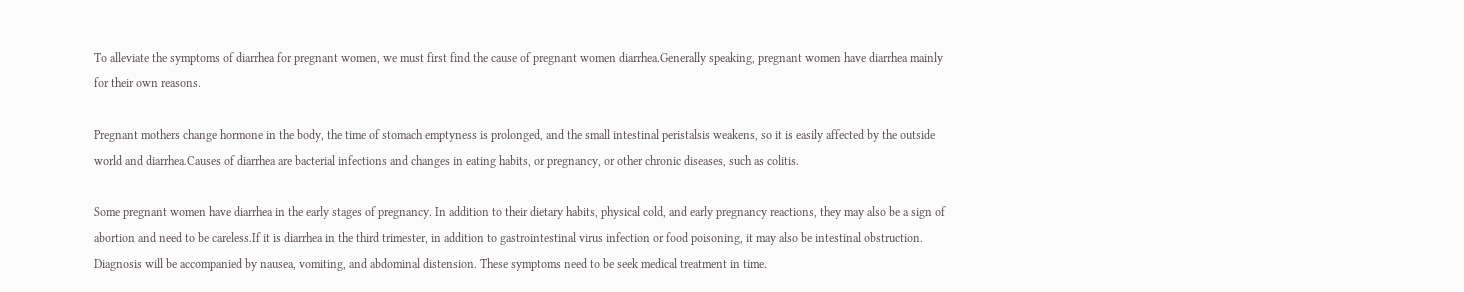To alleviate the symptoms of diarrhea for pregnant women, we must first find the cause of pregnant women diarrhea.Generally speaking, pregnant women have diarrhea mainly for their own reasons.

Pregnant mothers change hormone in the body, the time of stomach emptyness is prolonged, and the small intestinal peristalsis weakens, so it is easily affected by the outside world and diarrhea.Causes of diarrhea are bacterial infections and changes in eating habits, or pregnancy, or other chronic diseases, such as colitis.

Some pregnant women have diarrhea in the early stages of pregnancy. In addition to their dietary habits, physical cold, and early pregnancy reactions, they may also be a sign of abortion and need to be careless.If it is diarrhea in the third trimester, in addition to gastrointestinal virus infection or food poisoning, it may also be intestinal obstruction. Diagnosis will be accompanied by nausea, vomiting, and abdominal distension. These symptoms need to be seek medical treatment in time.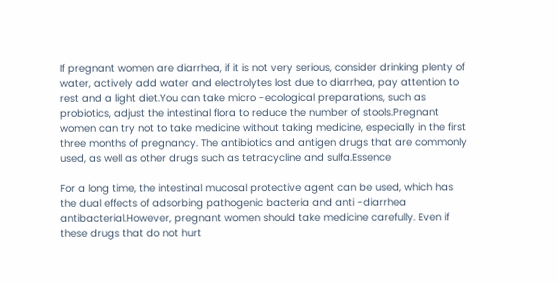If pregnant women are diarrhea, if it is not very serious, consider drinking plenty of water, actively add water and electrolytes lost due to diarrhea, pay attention to rest and a light diet.You can take micro -ecological preparations, such as probiotics, adjust the intestinal flora to reduce the number of stools.Pregnant women can try not to take medicine without taking medicine, especially in the first three months of pregnancy. The antibiotics and antigen drugs that are commonly used, as well as other drugs such as tetracycline and sulfa.Essence

For a long time, the intestinal mucosal protective agent can be used, which has the dual effects of adsorbing pathogenic bacteria and anti -diarrhea antibacterial.However, pregnant women should take medicine carefully. Even if these drugs that do not hurt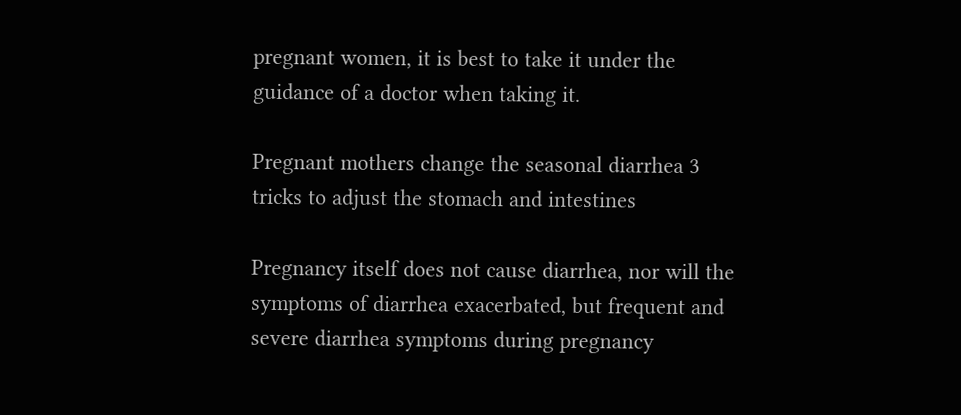pregnant women, it is best to take it under the guidance of a doctor when taking it.

Pregnant mothers change the seasonal diarrhea 3 tricks to adjust the stomach and intestines

Pregnancy itself does not cause diarrhea, nor will the symptoms of diarrhea exacerbated, but frequent and severe diarrhea symptoms during pregnancy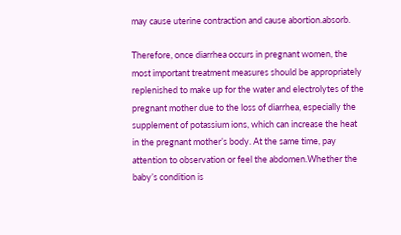may cause uterine contraction and cause abortion.absorb.

Therefore, once diarrhea occurs in pregnant women, the most important treatment measures should be appropriately replenished to make up for the water and electrolytes of the pregnant mother due to the loss of diarrhea, especially the supplement of potassium ions, which can increase the heat in the pregnant mother’s body. At the same time, pay attention to observation or feel the abdomen.Whether the baby’s condition is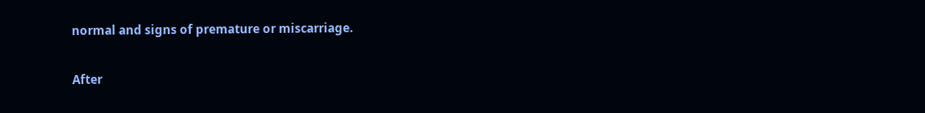normal and signs of premature or miscarriage.

After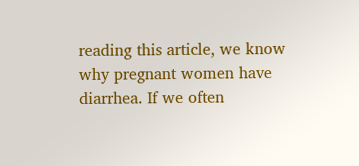reading this article, we know why pregnant women have diarrhea. If we often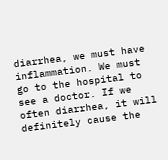diarrhea, we must have inflammation. We must go to the hospital to see a doctor. If we often diarrhea, it will definitely cause the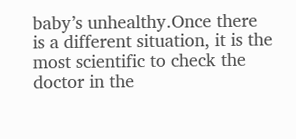baby’s unhealthy.Once there is a different situation, it is the most scientific to check the doctor in the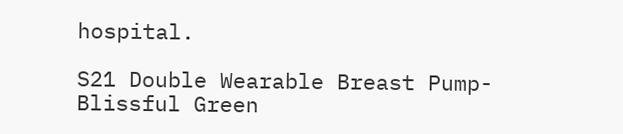hospital.

S21 Double Wearable Breast Pump-Blissful Green